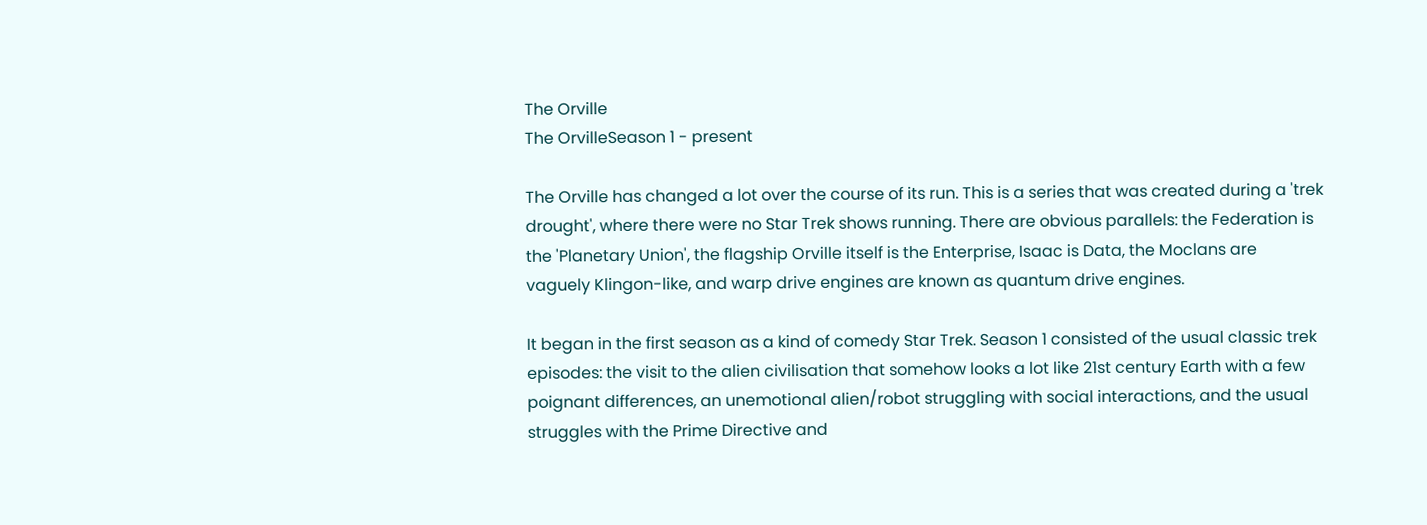The Orville
The OrvilleSeason 1 - present

The Orville has changed a lot over the course of its run. This is a series that was created during a 'trek drought', where there were no Star Trek shows running. There are obvious parallels: the Federation is the 'Planetary Union', the flagship Orville itself is the Enterprise, Isaac is Data, the Moclans are vaguely Klingon-like, and warp drive engines are known as quantum drive engines.

It began in the first season as a kind of comedy Star Trek. Season 1 consisted of the usual classic trek episodes: the visit to the alien civilisation that somehow looks a lot like 21st century Earth with a few poignant differences, an unemotional alien/robot struggling with social interactions, and the usual struggles with the Prime Directive and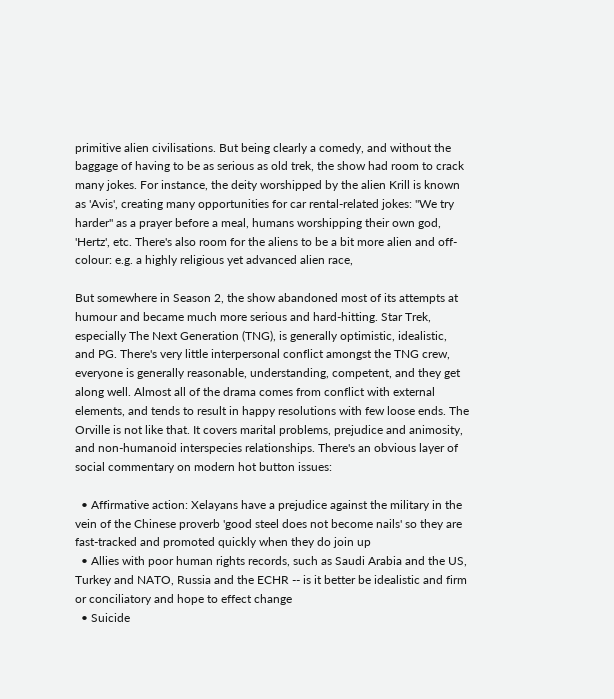primitive alien civilisations. But being clearly a comedy, and without the baggage of having to be as serious as old trek, the show had room to crack many jokes. For instance, the deity worshipped by the alien Krill is known as 'Avis', creating many opportunities for car rental-related jokes: "We try harder" as a prayer before a meal, humans worshipping their own god, 'Hertz', etc. There's also room for the aliens to be a bit more alien and off-colour: e.g. a highly religious yet advanced alien race,

But somewhere in Season 2, the show abandoned most of its attempts at humour and became much more serious and hard-hitting. Star Trek, especially The Next Generation (TNG), is generally optimistic, idealistic, and PG. There's very little interpersonal conflict amongst the TNG crew, everyone is generally reasonable, understanding, competent, and they get along well. Almost all of the drama comes from conflict with external elements, and tends to result in happy resolutions with few loose ends. The Orville is not like that. It covers marital problems, prejudice and animosity, and non-humanoid interspecies relationships. There's an obvious layer of social commentary on modern hot button issues:

  • Affirmative action: Xelayans have a prejudice against the military in the vein of the Chinese proverb 'good steel does not become nails' so they are fast-tracked and promoted quickly when they do join up
  • Allies with poor human rights records, such as Saudi Arabia and the US, Turkey and NATO, Russia and the ECHR -- is it better be idealistic and firm or conciliatory and hope to effect change
  • Suicide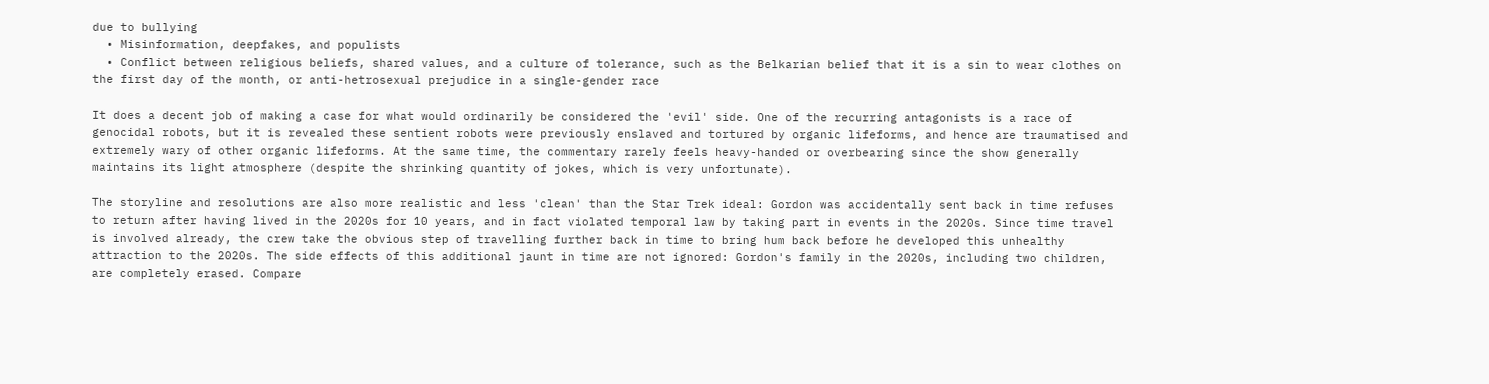due to bullying
  • Misinformation, deepfakes, and populists
  • Conflict between religious beliefs, shared values, and a culture of tolerance, such as the Belkarian belief that it is a sin to wear clothes on the first day of the month, or anti-hetrosexual prejudice in a single-gender race

It does a decent job of making a case for what would ordinarily be considered the 'evil' side. One of the recurring antagonists is a race of genocidal robots, but it is revealed these sentient robots were previously enslaved and tortured by organic lifeforms, and hence are traumatised and extremely wary of other organic lifeforms. At the same time, the commentary rarely feels heavy-handed or overbearing since the show generally maintains its light atmosphere (despite the shrinking quantity of jokes, which is very unfortunate).

The storyline and resolutions are also more realistic and less 'clean' than the Star Trek ideal: Gordon was accidentally sent back in time refuses to return after having lived in the 2020s for 10 years, and in fact violated temporal law by taking part in events in the 2020s. Since time travel is involved already, the crew take the obvious step of travelling further back in time to bring hum back before he developed this unhealthy attraction to the 2020s. The side effects of this additional jaunt in time are not ignored: Gordon's family in the 2020s, including two children, are completely erased. Compare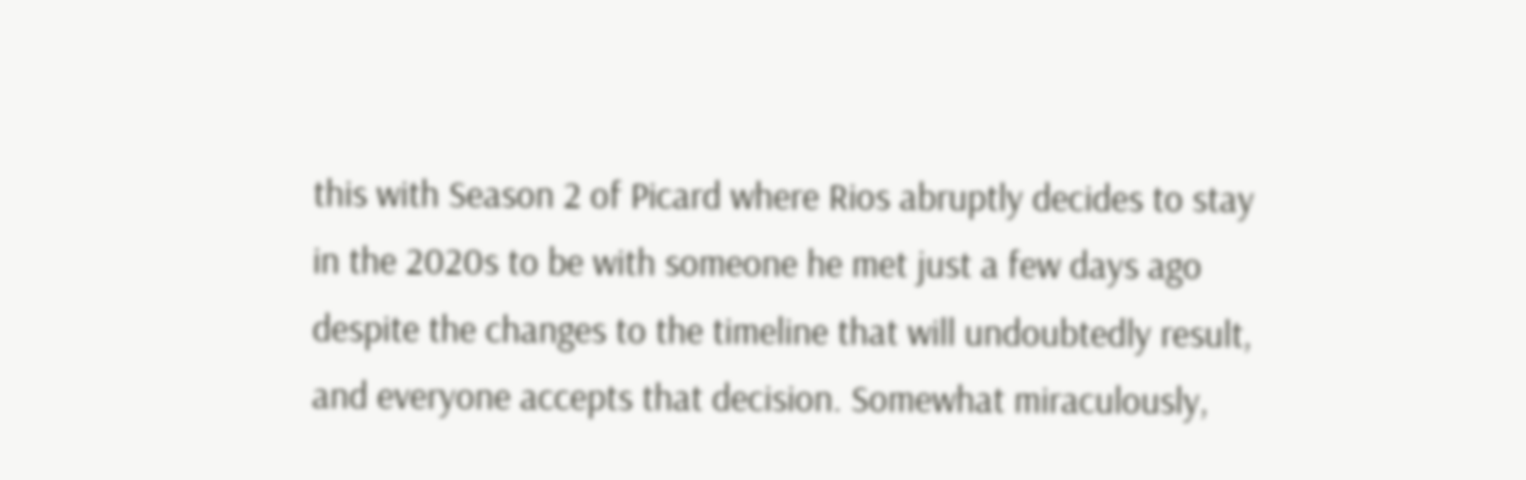this with Season 2 of Picard where Rios abruptly decides to stay in the 2020s to be with someone he met just a few days ago despite the changes to the timeline that will undoubtedly result, and everyone accepts that decision. Somewhat miraculously,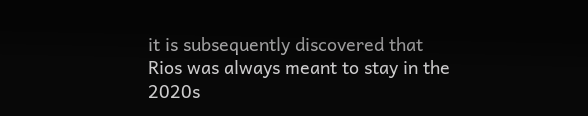it is subsequently discovered that Rios was always meant to stay in the 2020s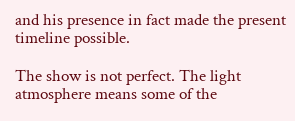and his presence in fact made the present timeline possible.

The show is not perfect. The light atmosphere means some of the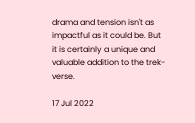drama and tension isn't as impactful as it could be. But it is certainly a unique and valuable addition to the trek-verse.

17 Jul 2022